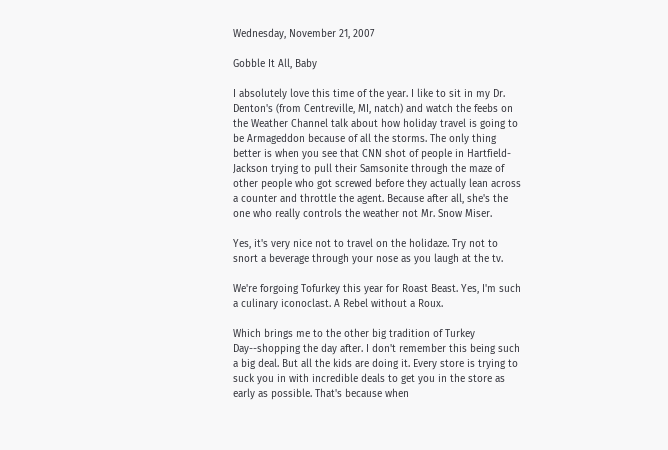Wednesday, November 21, 2007

Gobble It All, Baby

I absolutely love this time of the year. I like to sit in my Dr. Denton's (from Centreville, MI, natch) and watch the feebs on the Weather Channel talk about how holiday travel is going to be Armageddon because of all the storms. The only thing better is when you see that CNN shot of people in Hartfield-Jackson trying to pull their Samsonite through the maze of other people who got screwed before they actually lean across a counter and throttle the agent. Because after all, she's the one who really controls the weather not Mr. Snow Miser.

Yes, it's very nice not to travel on the holidaze. Try not to snort a beverage through your nose as you laugh at the tv.

We're forgoing Tofurkey this year for Roast Beast. Yes, I'm such a culinary iconoclast. A Rebel without a Roux.

Which brings me to the other big tradition of Turkey Day--shopping the day after. I don't remember this being such a big deal. But all the kids are doing it. Every store is trying to suck you in with incredible deals to get you in the store as early as possible. That's because when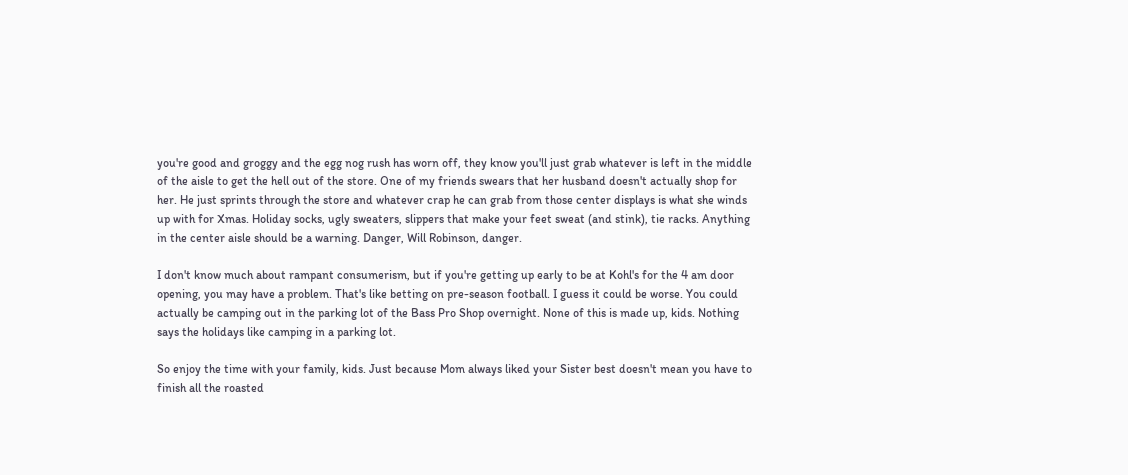you're good and groggy and the egg nog rush has worn off, they know you'll just grab whatever is left in the middle of the aisle to get the hell out of the store. One of my friends swears that her husband doesn't actually shop for her. He just sprints through the store and whatever crap he can grab from those center displays is what she winds up with for Xmas. Holiday socks, ugly sweaters, slippers that make your feet sweat (and stink), tie racks. Anything in the center aisle should be a warning. Danger, Will Robinson, danger.

I don't know much about rampant consumerism, but if you're getting up early to be at Kohl's for the 4 am door opening, you may have a problem. That's like betting on pre-season football. I guess it could be worse. You could actually be camping out in the parking lot of the Bass Pro Shop overnight. None of this is made up, kids. Nothing says the holidays like camping in a parking lot.

So enjoy the time with your family, kids. Just because Mom always liked your Sister best doesn't mean you have to finish all the roasted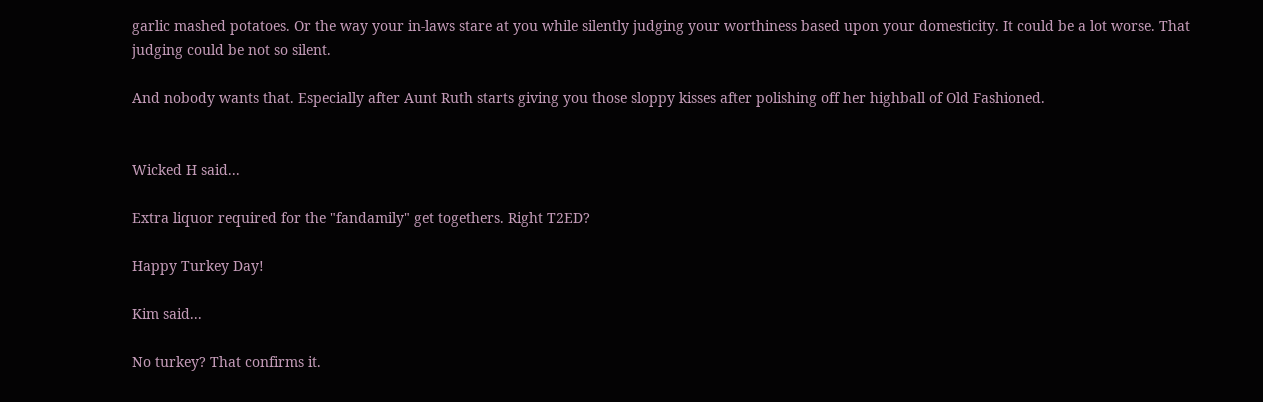garlic mashed potatoes. Or the way your in-laws stare at you while silently judging your worthiness based upon your domesticity. It could be a lot worse. That judging could be not so silent.

And nobody wants that. Especially after Aunt Ruth starts giving you those sloppy kisses after polishing off her highball of Old Fashioned.


Wicked H said...

Extra liquor required for the "fandamily" get togethers. Right T2ED?

Happy Turkey Day!

Kim said...

No turkey? That confirms it.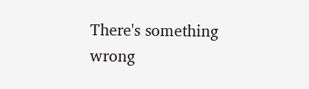There's something wrong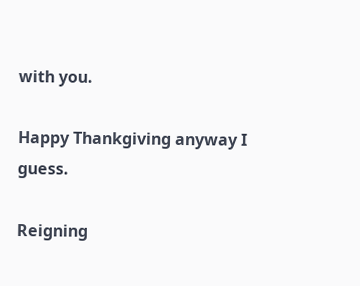with you.

Happy Thankgiving anyway I guess.

Reigning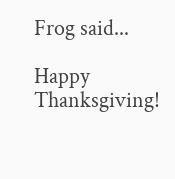Frog said...

Happy Thanksgiving!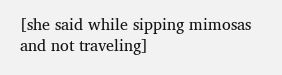[she said while sipping mimosas and not traveling]